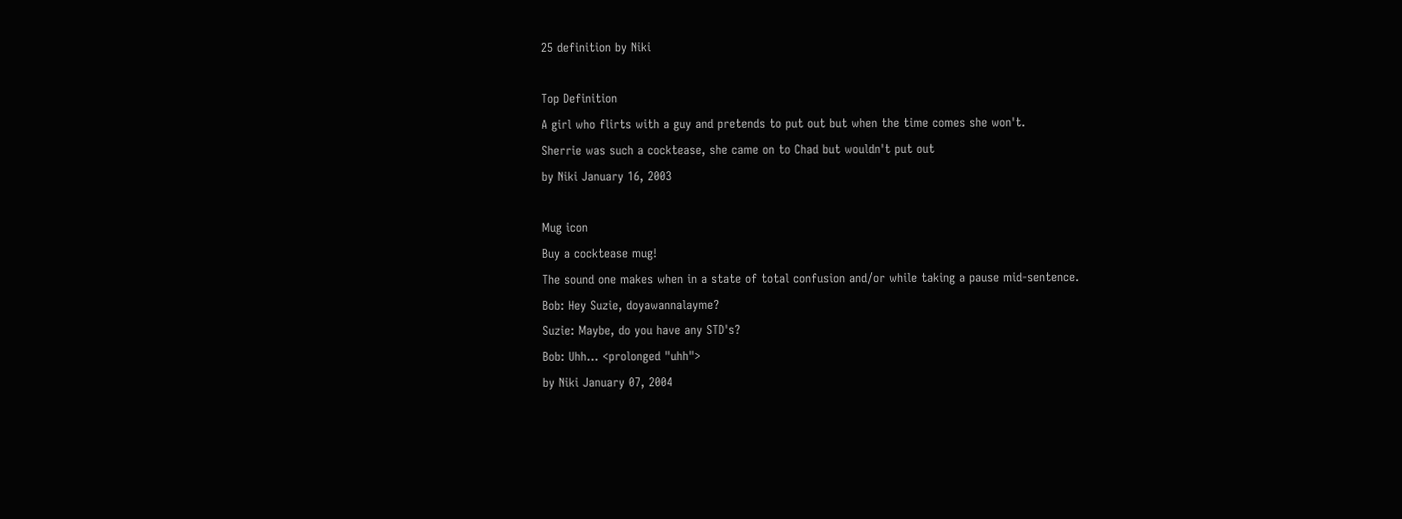25 definition by Niki

Top Definition
A girl who flirts with a guy and pretends to put out but when the time comes she won't.
Sherrie was such a cocktease, she came on to Chad but wouldn't put out
by Niki January 16, 2003

Mug icon
Buy a cocktease mug!
The sound one makes when in a state of total confusion and/or while taking a pause mid-sentence.
Bob: Hey Suzie, doyawannalayme?
Suzie: Maybe, do you have any STD's?
Bob: Uhh... <prolonged "uhh">
by Niki January 07, 2004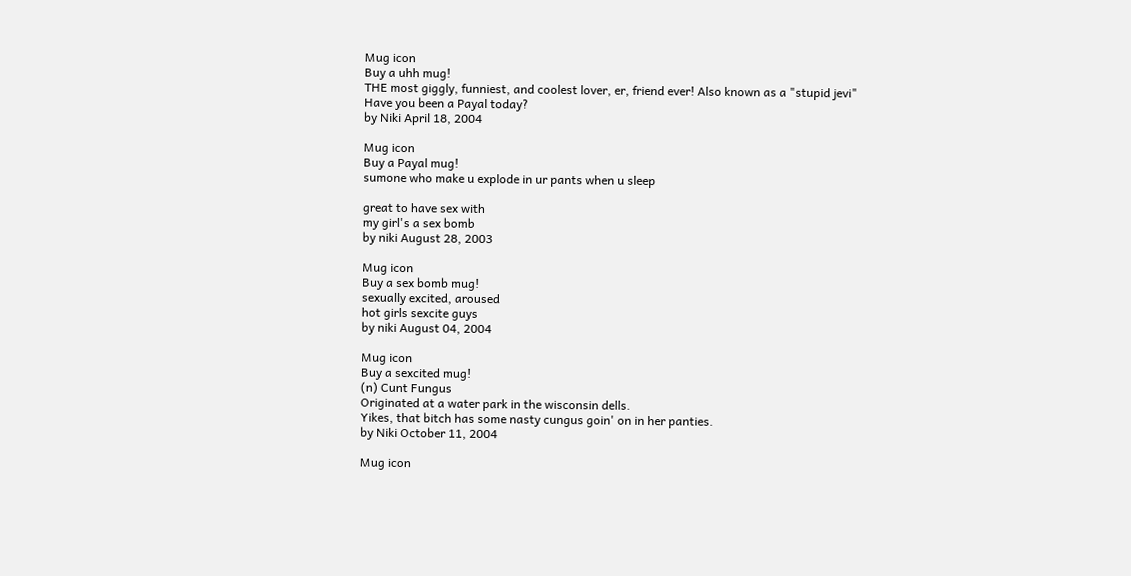Mug icon
Buy a uhh mug!
THE most giggly, funniest, and coolest lover, er, friend ever! Also known as a "stupid jevi"
Have you been a Payal today?
by Niki April 18, 2004

Mug icon
Buy a Payal mug!
sumone who make u explode in ur pants when u sleep

great to have sex with
my girl's a sex bomb
by niki August 28, 2003

Mug icon
Buy a sex bomb mug!
sexually excited, aroused
hot girls sexcite guys
by niki August 04, 2004

Mug icon
Buy a sexcited mug!
(n) Cunt Fungus
Originated at a water park in the wisconsin dells.
Yikes, that bitch has some nasty cungus goin' on in her panties.
by Niki October 11, 2004

Mug icon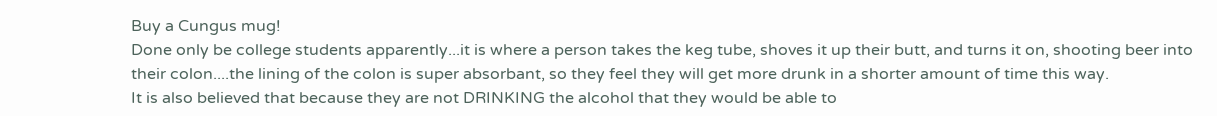Buy a Cungus mug!
Done only be college students apparently...it is where a person takes the keg tube, shoves it up their butt, and turns it on, shooting beer into their colon....the lining of the colon is super absorbant, so they feel they will get more drunk in a shorter amount of time this way.
It is also believed that because they are not DRINKING the alcohol that they would be able to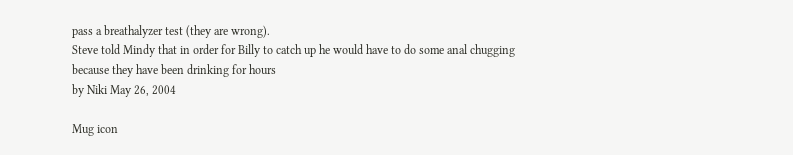pass a breathalyzer test (they are wrong).
Steve told Mindy that in order for Billy to catch up he would have to do some anal chugging because they have been drinking for hours
by Niki May 26, 2004

Mug icon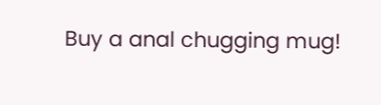Buy a anal chugging mug!